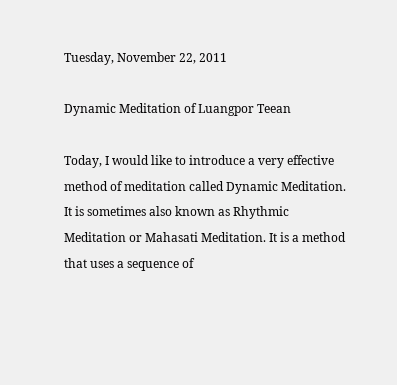Tuesday, November 22, 2011

Dynamic Meditation of Luangpor Teean

Today, I would like to introduce a very effective method of meditation called Dynamic Meditation. It is sometimes also known as Rhythmic Meditation or Mahasati Meditation. It is a method that uses a sequence of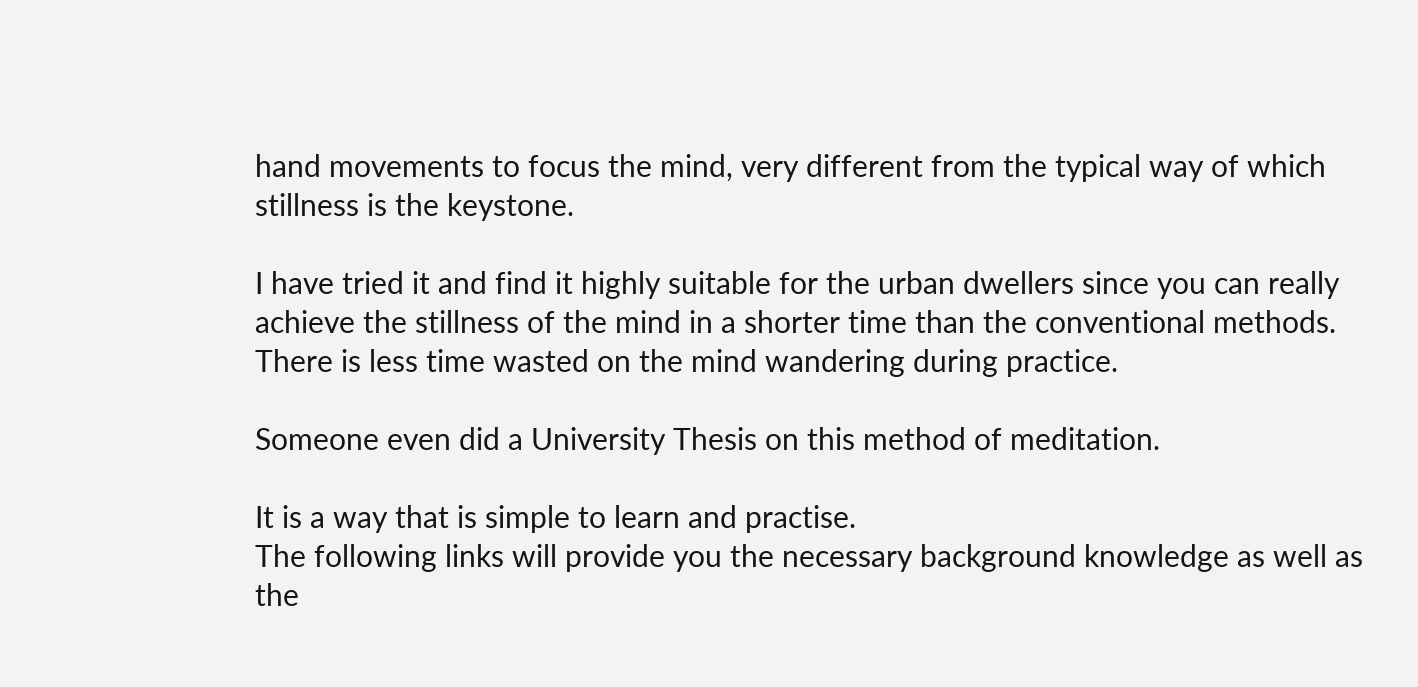hand movements to focus the mind, very different from the typical way of which stillness is the keystone.

I have tried it and find it highly suitable for the urban dwellers since you can really achieve the stillness of the mind in a shorter time than the conventional methods. There is less time wasted on the mind wandering during practice.

Someone even did a University Thesis on this method of meditation.

It is a way that is simple to learn and practise.
The following links will provide you the necessary background knowledge as well as the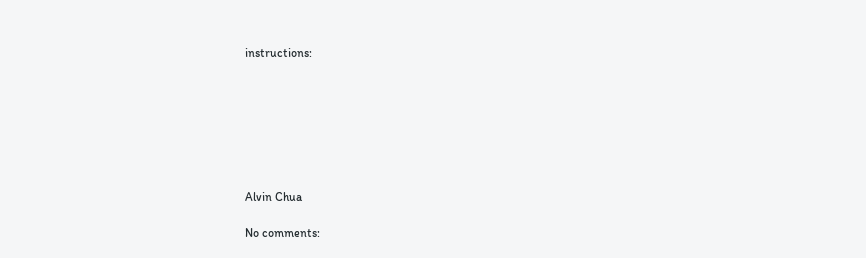instructions:







Alvin Chua

No comments: